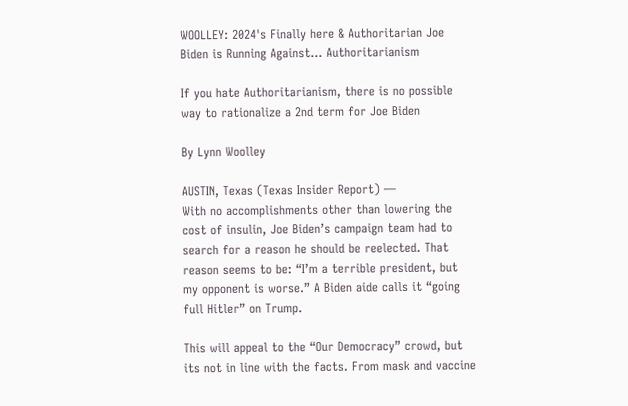WOOLLEY: 2024's Finally here & Authoritarian Joe Biden is Running Against... Authoritarianism

If you hate Authoritarianism, there is no possible way to rationalize a 2nd term for Joe Biden

By Lynn Woolley

AUSTIN, Texas (Texas Insider Report) —
With no accomplishments other than lowering the cost of insulin, Joe Biden’s campaign team had to search for a reason he should be reelected. That reason seems to be: “I’m a terrible president, but my opponent is worse.” A Biden aide calls it “going full Hitler” on Trump.

This will appeal to the “Our Democracy” crowd, but its not in line with the facts. From mask and vaccine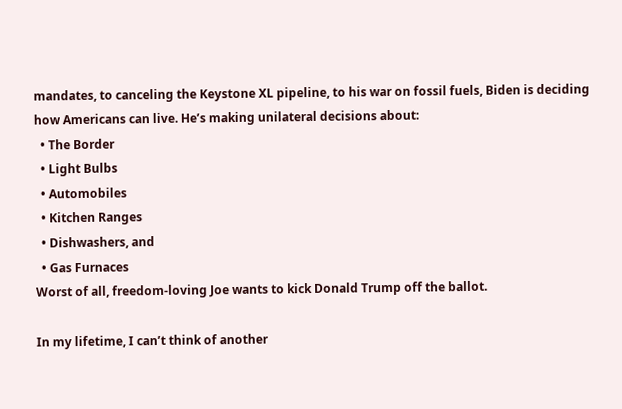mandates, to canceling the Keystone XL pipeline, to his war on fossil fuels, Biden is deciding how Americans can live. He’s making unilateral decisions about:
  • The Border
  • Light Bulbs
  • Automobiles
  • Kitchen Ranges
  • Dishwashers, and
  • Gas Furnaces
Worst of all, freedom-loving Joe wants to kick Donald Trump off the ballot.

In my lifetime, I can’t think of another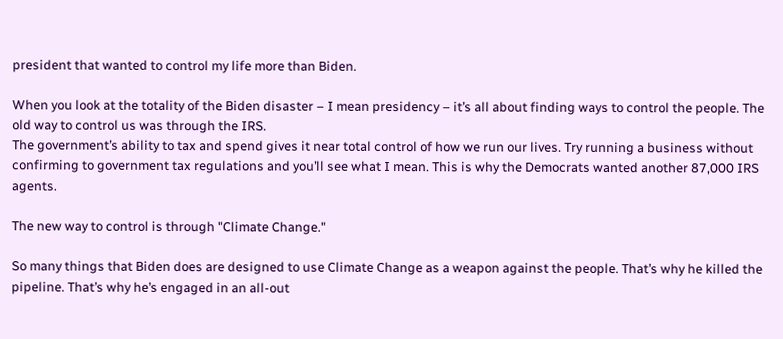president that wanted to control my life more than Biden.

When you look at the totality of the Biden disaster – I mean presidency – it’s all about finding ways to control the people. The old way to control us was through the IRS.
The government’s ability to tax and spend gives it near total control of how we run our lives. Try running a business without confirming to government tax regulations and you’ll see what I mean. This is why the Democrats wanted another 87,000 IRS agents.

The new way to control is through "Climate Change."

So many things that Biden does are designed to use Climate Change as a weapon against the people. That’s why he killed the pipeline. That’s why he’s engaged in an all-out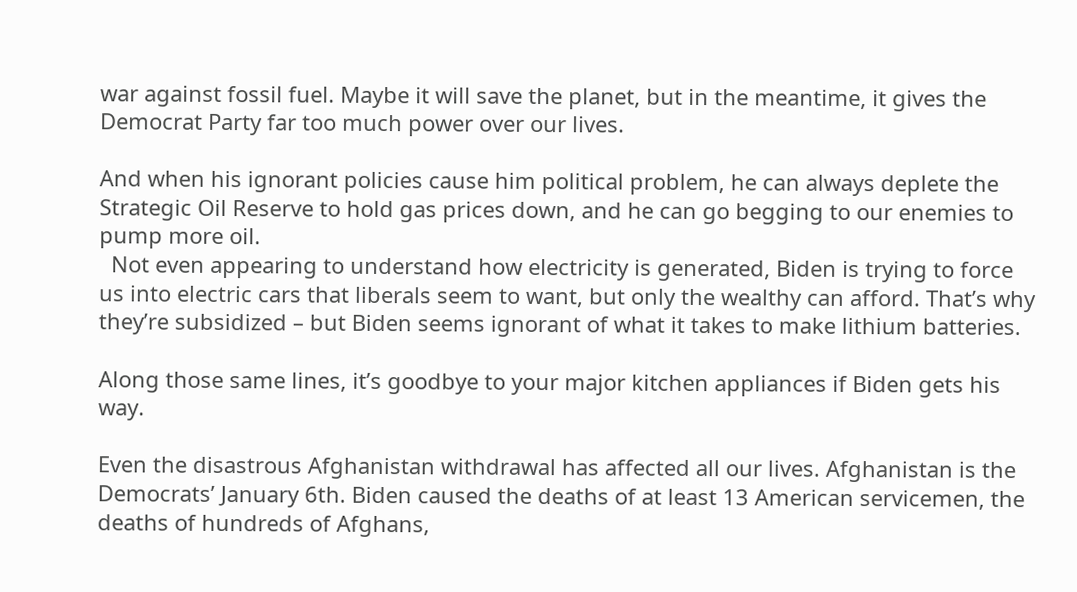war against fossil fuel. Maybe it will save the planet, but in the meantime, it gives the Democrat Party far too much power over our lives.

And when his ignorant policies cause him political problem, he can always deplete the Strategic Oil Reserve to hold gas prices down, and he can go begging to our enemies to pump more oil.
  Not even appearing to understand how electricity is generated, Biden is trying to force us into electric cars that liberals seem to want, but only the wealthy can afford. That’s why they’re subsidized – but Biden seems ignorant of what it takes to make lithium batteries.

Along those same lines, it’s goodbye to your major kitchen appliances if Biden gets his way.

Even the disastrous Afghanistan withdrawal has affected all our lives. Afghanistan is the Democrats’ January 6th. Biden caused the deaths of at least 13 American servicemen, the deaths of hundreds of Afghans,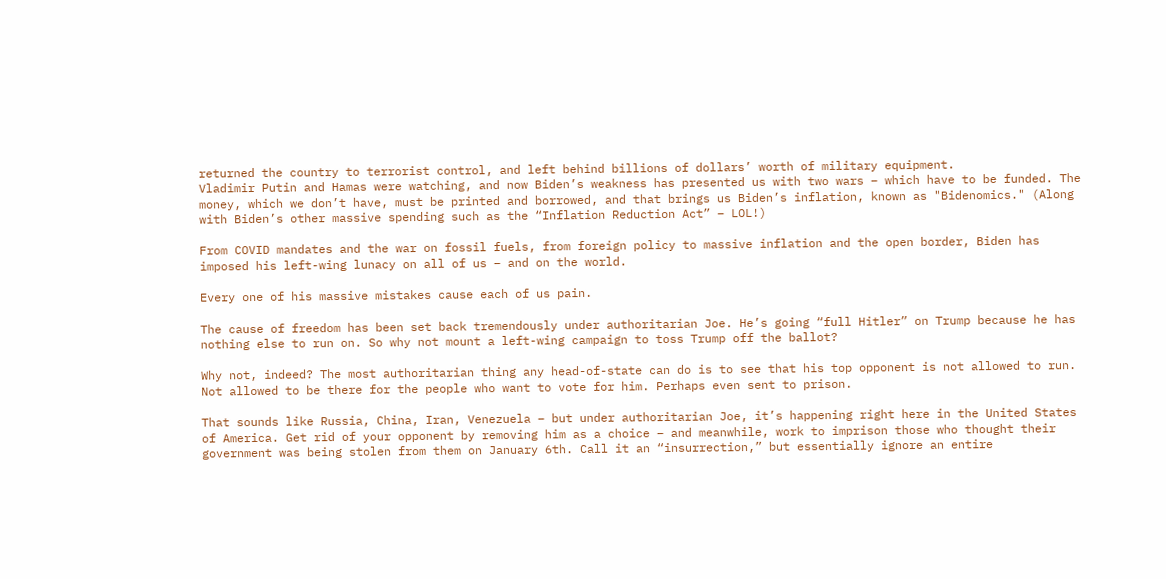returned the country to terrorist control, and left behind billions of dollars’ worth of military equipment.
Vladimir Putin and Hamas were watching, and now Biden’s weakness has presented us with two wars – which have to be funded. The money, which we don’t have, must be printed and borrowed, and that brings us Biden’s inflation, known as "Bidenomics." (Along with Biden’s other massive spending such as the “Inflation Reduction Act” – LOL!)

From COVID mandates and the war on fossil fuels, from foreign policy to massive inflation and the open border, Biden has imposed his left-wing lunacy on all of us – and on the world.

Every one of his massive mistakes cause each of us pain.

The cause of freedom has been set back tremendously under authoritarian Joe. He’s going “full Hitler” on Trump because he has nothing else to run on. So why not mount a left-wing campaign to toss Trump off the ballot?

Why not, indeed? The most authoritarian thing any head-of-state can do is to see that his top opponent is not allowed to run. Not allowed to be there for the people who want to vote for him. Perhaps even sent to prison.

That sounds like Russia, China, Iran, Venezuela – but under authoritarian Joe, it’s happening right here in the United States of America. Get rid of your opponent by removing him as a choice – and meanwhile, work to imprison those who thought their government was being stolen from them on January 6th. Call it an “insurrection,” but essentially ignore an entire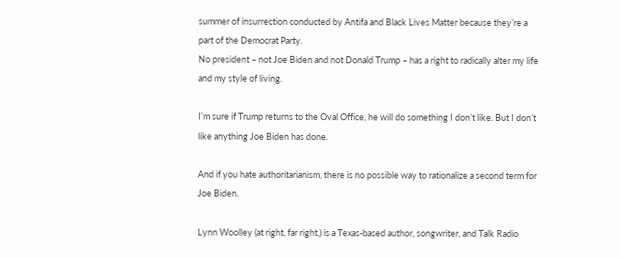summer of insurrection conducted by Antifa and Black Lives Matter because they’re a part of the Democrat Party.
No president – not Joe Biden and not Donald Trump – has a right to radically alter my life and my style of living.

I’m sure if Trump returns to the Oval Office, he will do something I don’t like. But I don’t like anything Joe Biden has done.

And if you hate authoritarianism, there is no possible way to rationalize a second term for Joe Biden.

Lynn Woolley (at right, far right,) is a Texas-based author, songwriter, and Talk Radio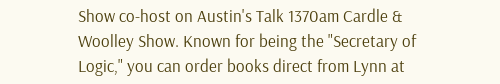Show co-host on Austin's Talk 1370am Cardle & Woolley Show. Known for being the "Secretary of Logic," you can order books direct from Lynn at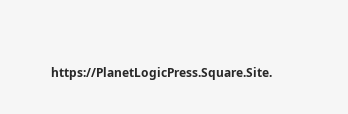https://PlanetLogicPress.Square.Site.